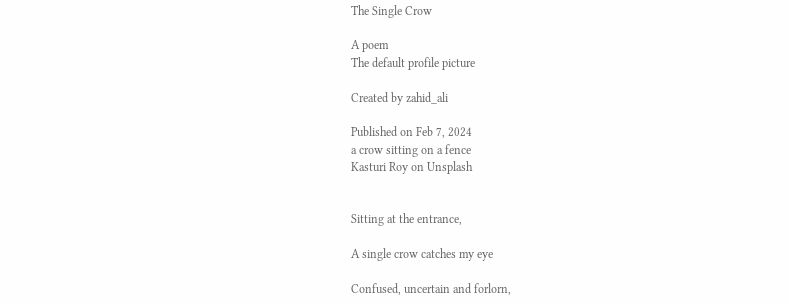The Single Crow

A poem
The default profile picture

Created by zahid_ali

Published on Feb 7, 2024
a crow sitting on a fence
Kasturi Roy on Unsplash


Sitting at the entrance,

A single crow catches my eye

Confused, uncertain and forlorn,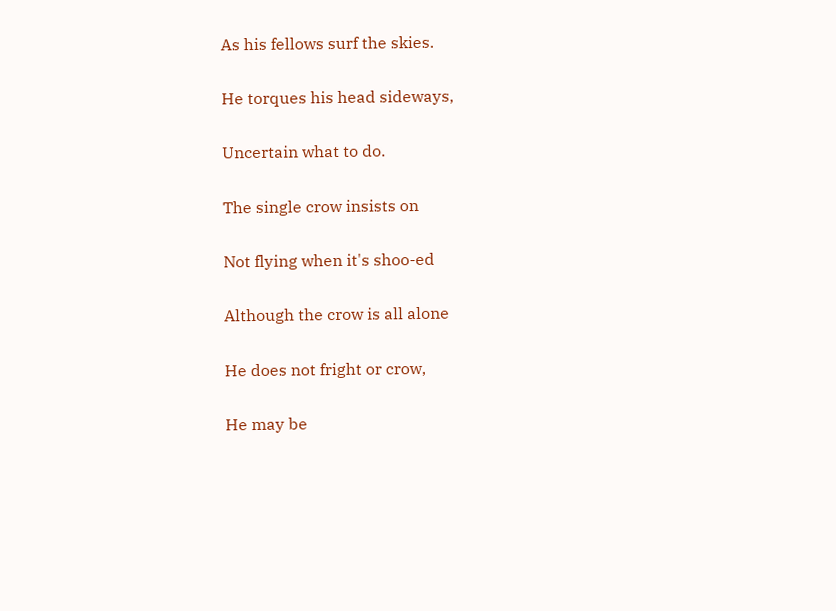As his fellows surf the skies.

He torques his head sideways,

Uncertain what to do.

The single crow insists on

Not flying when it's shoo-ed

Although the crow is all alone

He does not fright or crow,

He may be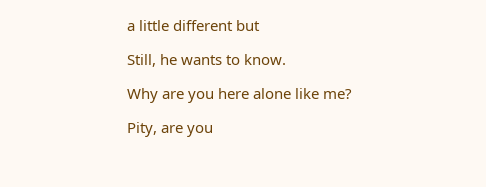a little different but

Still, he wants to know.

Why are you here alone like me?

Pity, are you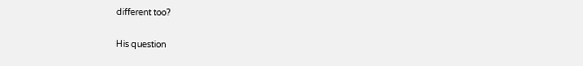different too?

His question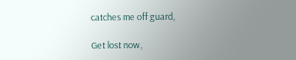catches me off guard,

Get lost now,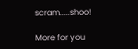scram.....shoo!

More for you